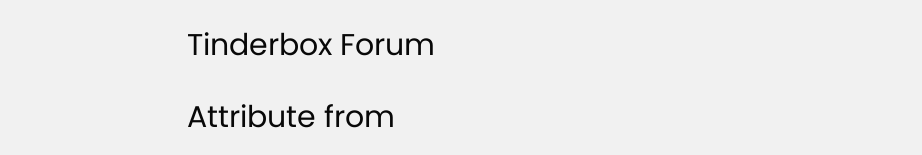Tinderbox Forum

Attribute from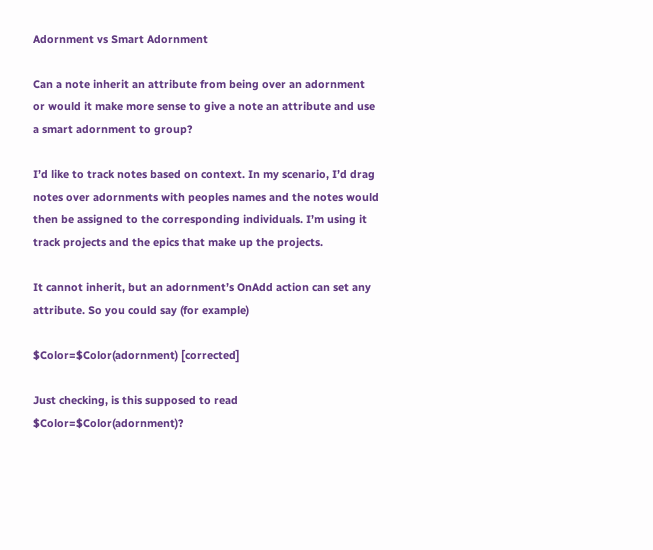Adornment vs Smart Adornment

Can a note inherit an attribute from being over an adornment or would it make more sense to give a note an attribute and use a smart adornment to group?

I’d like to track notes based on context. In my scenario, I’d drag notes over adornments with peoples names and the notes would then be assigned to the corresponding individuals. I’m using it track projects and the epics that make up the projects.

It cannot inherit, but an adornment’s OnAdd action can set any attribute. So you could say (for example)

$Color=$Color(adornment) [corrected]

Just checking, is this supposed to read $Color=$Color(adornment)?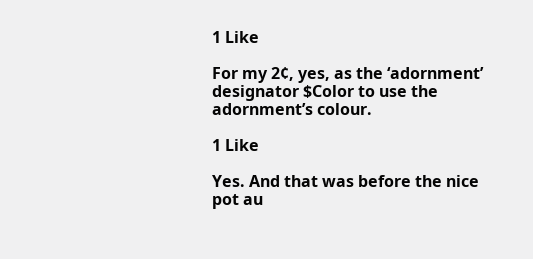1 Like

For my 2¢, yes, as the ‘adornment’ designator $Color to use the adornment’s colour.

1 Like

Yes. And that was before the nice pot au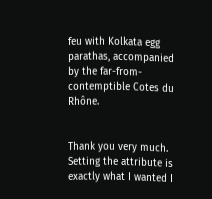feu with Kolkata egg parathas, accompanied by the far-from-contemptible Cotes du Rhône.


Thank you very much. Setting the attribute is exactly what I wanted I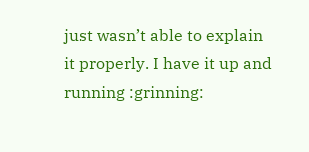just wasn’t able to explain it properly. I have it up and running :grinning: